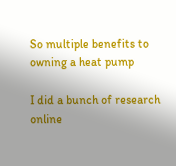So multiple benefits to owning a heat pump

I did a bunch of research online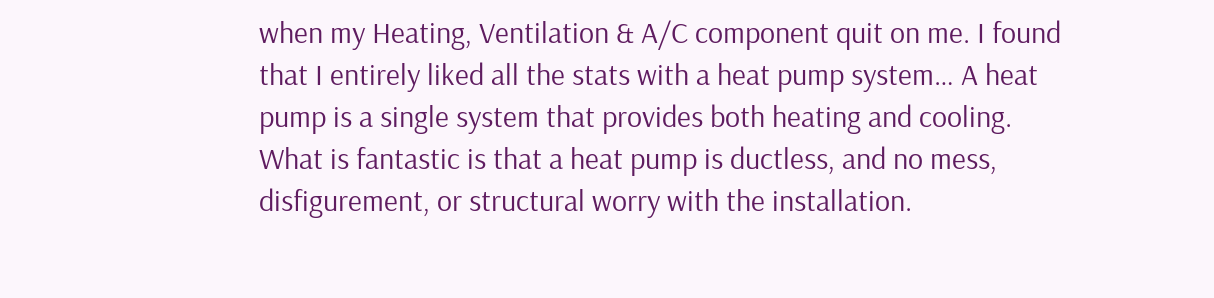when my Heating, Ventilation & A/C component quit on me. I found that I entirely liked all the stats with a heat pump system… A heat pump is a single system that provides both heating and cooling. What is fantastic is that a heat pump is ductless, and no mess, disfigurement, or structural worry with the installation.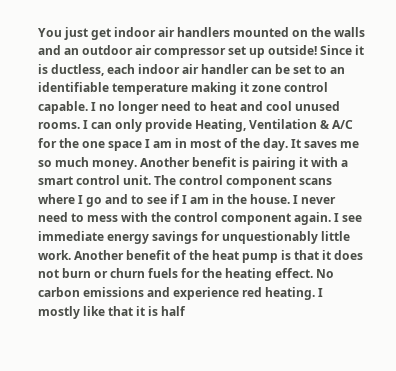You just get indoor air handlers mounted on the walls and an outdoor air compressor set up outside! Since it is ductless, each indoor air handler can be set to an identifiable temperature making it zone control capable. I no longer need to heat and cool unused rooms. I can only provide Heating, Ventilation & A/C for the one space I am in most of the day. It saves me so much money. Another benefit is pairing it with a smart control unit. The control component scans where I go and to see if I am in the house. I never need to mess with the control component again. I see immediate energy savings for unquestionably little work. Another benefit of the heat pump is that it does not burn or churn fuels for the heating effect. No carbon emissions and experience red heating. I mostly like that it is half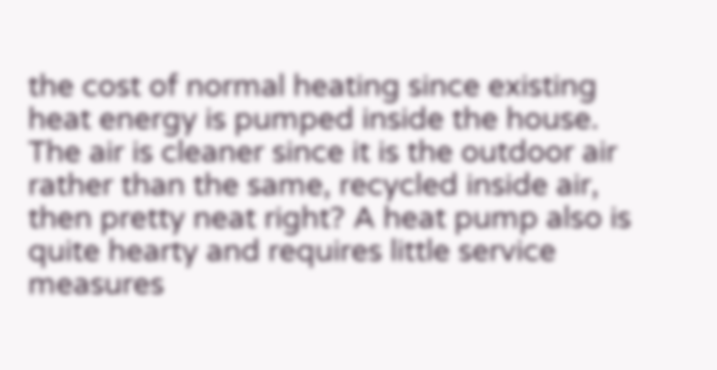the cost of normal heating since existing heat energy is pumped inside the house. The air is cleaner since it is the outdoor air rather than the same, recycled inside air, then pretty neat right? A heat pump also is quite hearty and requires little service measures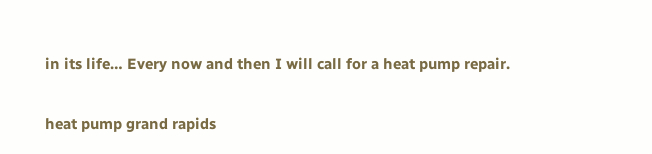in its life… Every now and then I will call for a heat pump repair.


heat pump grand rapids